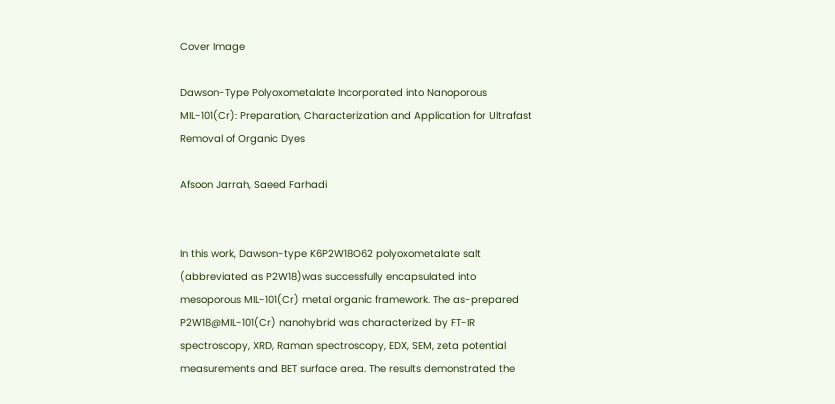Cover Image

Dawson-Type Polyoxometalate Incorporated into Nanoporous MIL-101(Cr): Preparation, Characterization and Application for Ultrafast Removal of Organic Dyes

Afsoon Jarrah, Saeed Farhadi


In this work, Dawson-type K6P2W18O62 polyoxometalate salt (abbreviated as P2W18)was successfully encapsulated into mesoporous MIL-101(Cr) metal organic framework. The as-prepared P2W18@MIL-101(Cr) nanohybrid was characterized by FT-IR spectroscopy, XRD, Raman spectroscopy, EDX, SEM, zeta potential measurements and BET surface area. The results demonstrated the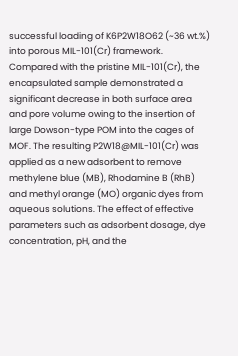successful loading of K6P2W18O62 (~36 wt.%) into porous MIL-101(Cr) framework. Compared with the pristine MIL-101(Cr), the encapsulated sample demonstrated a significant decrease in both surface area and pore volume owing to the insertion of large Dowson-type POM into the cages of MOF. The resulting P2W18@MIL-101(Cr) was applied as a new adsorbent to remove methylene blue (MB), Rhodamine B (RhB) and methyl orange (MO) organic dyes from aqueous solutions. The effect of effective parameters such as adsorbent dosage, dye concentration, pH, and the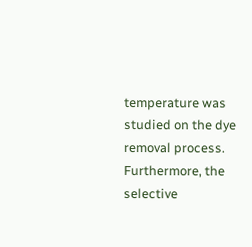temperature was studied on the dye removal process. Furthermore, the selective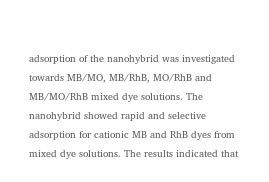adsorption of the nanohybrid was investigated towards MB/MO, MB/RhB, MO/RhB and MB/MO/RhB mixed dye solutions. The nanohybrid showed rapid and selective adsorption for cationic MB and RhB dyes from mixed dye solutions. The results indicated that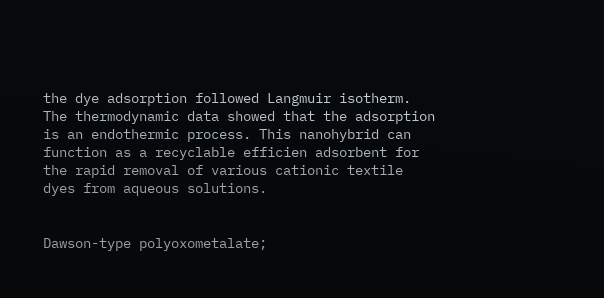the dye adsorption followed Langmuir isotherm. The thermodynamic data showed that the adsorption is an endothermic process. This nanohybrid can function as a recyclable efficien adsorbent for the rapid removal of various cationic textile dyes from aqueous solutions.


Dawson-type polyoxometalate;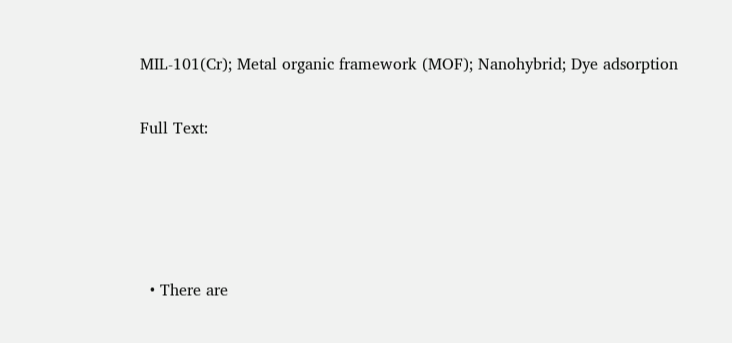MIL-101(Cr); Metal organic framework (MOF); Nanohybrid; Dye adsorption

Full Text:




  • There are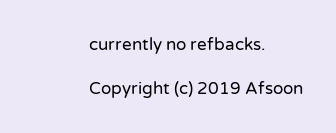currently no refbacks.

Copyright (c) 2019 Afsoon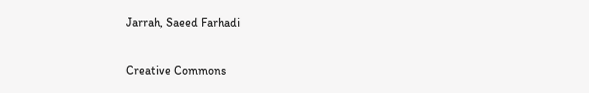Jarrah, Saeed Farhadi

Creative Commons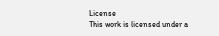License
This work is licensed under a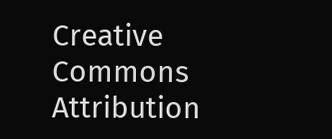Creative Commons Attribution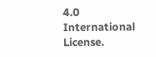4.0 International License.